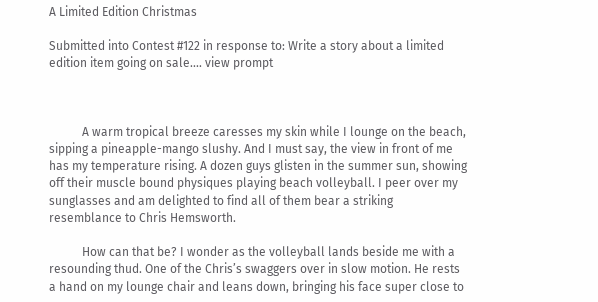A Limited Edition Christmas

Submitted into Contest #122 in response to: Write a story about a limited edition item going on sale.... view prompt



           A warm tropical breeze caresses my skin while I lounge on the beach, sipping a pineapple-mango slushy. And I must say, the view in front of me has my temperature rising. A dozen guys glisten in the summer sun, showing off their muscle bound physiques playing beach volleyball. I peer over my sunglasses and am delighted to find all of them bear a striking resemblance to Chris Hemsworth.

           How can that be? I wonder as the volleyball lands beside me with a resounding thud. One of the Chris’s swaggers over in slow motion. He rests a hand on my lounge chair and leans down, bringing his face super close to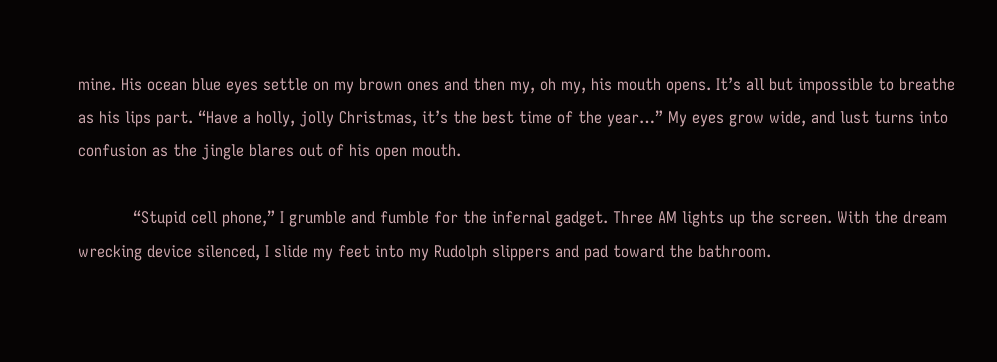mine. His ocean blue eyes settle on my brown ones and then my, oh my, his mouth opens. It’s all but impossible to breathe as his lips part. “Have a holly, jolly Christmas, it’s the best time of the year…” My eyes grow wide, and lust turns into confusion as the jingle blares out of his open mouth.

           “Stupid cell phone,” I grumble and fumble for the infernal gadget. Three AM lights up the screen. With the dream wrecking device silenced, I slide my feet into my Rudolph slippers and pad toward the bathroom.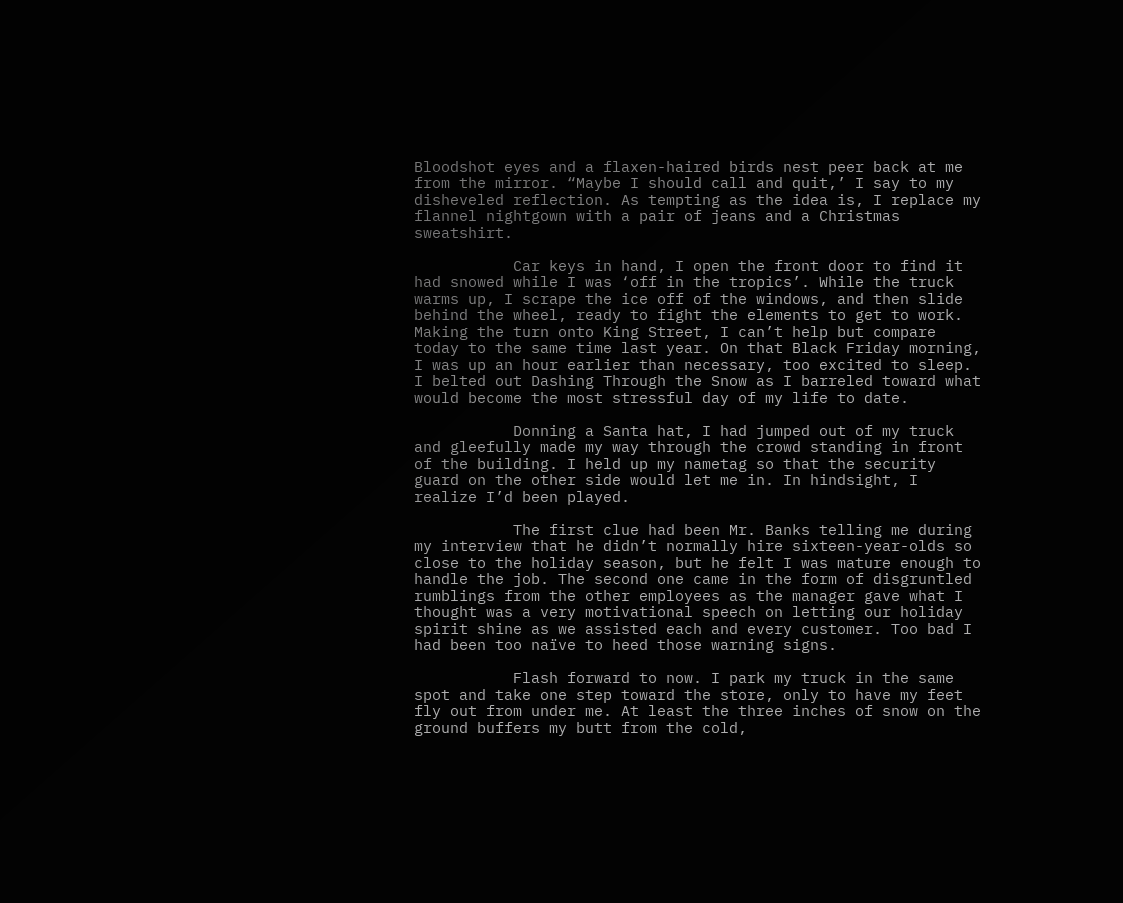Bloodshot eyes and a flaxen-haired birds nest peer back at me from the mirror. “Maybe I should call and quit,’ I say to my disheveled reflection. As tempting as the idea is, I replace my flannel nightgown with a pair of jeans and a Christmas sweatshirt.

           Car keys in hand, I open the front door to find it had snowed while I was ‘off in the tropics’. While the truck warms up, I scrape the ice off of the windows, and then slide behind the wheel, ready to fight the elements to get to work. Making the turn onto King Street, I can’t help but compare today to the same time last year. On that Black Friday morning, I was up an hour earlier than necessary, too excited to sleep. I belted out Dashing Through the Snow as I barreled toward what would become the most stressful day of my life to date.

           Donning a Santa hat, I had jumped out of my truck and gleefully made my way through the crowd standing in front of the building. I held up my nametag so that the security guard on the other side would let me in. In hindsight, I realize I’d been played.

           The first clue had been Mr. Banks telling me during my interview that he didn’t normally hire sixteen-year-olds so close to the holiday season, but he felt I was mature enough to handle the job. The second one came in the form of disgruntled rumblings from the other employees as the manager gave what I thought was a very motivational speech on letting our holiday spirit shine as we assisted each and every customer. Too bad I had been too naïve to heed those warning signs.

           Flash forward to now. I park my truck in the same spot and take one step toward the store, only to have my feet fly out from under me. At least the three inches of snow on the ground buffers my butt from the cold,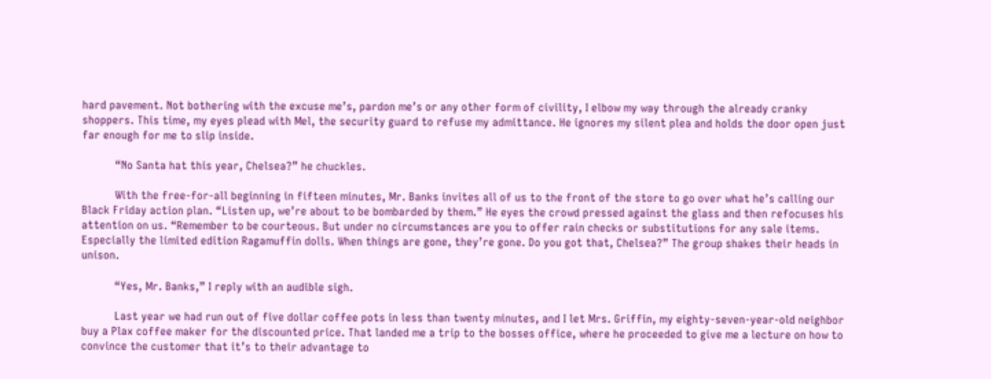hard pavement. Not bothering with the excuse me’s, pardon me’s or any other form of civility, I elbow my way through the already cranky shoppers. This time, my eyes plead with Mel, the security guard to refuse my admittance. He ignores my silent plea and holds the door open just far enough for me to slip inside.

           “No Santa hat this year, Chelsea?” he chuckles.

           With the free-for-all beginning in fifteen minutes, Mr. Banks invites all of us to the front of the store to go over what he’s calling our Black Friday action plan. “Listen up, we’re about to be bombarded by them.” He eyes the crowd pressed against the glass and then refocuses his attention on us. “Remember to be courteous. But under no circumstances are you to offer rain checks or substitutions for any sale items. Especially the limited edition Ragamuffin dolls. When things are gone, they’re gone. Do you got that, Chelsea?” The group shakes their heads in unison.

           “Yes, Mr. Banks,” I reply with an audible sigh.

           Last year we had run out of five dollar coffee pots in less than twenty minutes, and I let Mrs. Griffin, my eighty-seven-year-old neighbor buy a Plax coffee maker for the discounted price. That landed me a trip to the bosses office, where he proceeded to give me a lecture on how to convince the customer that it’s to their advantage to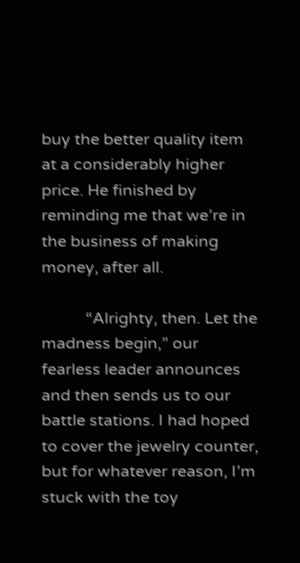buy the better quality item at a considerably higher price. He finished by reminding me that we’re in the business of making money, after all.

           “Alrighty, then. Let the madness begin,” our fearless leader announces and then sends us to our battle stations. I had hoped to cover the jewelry counter, but for whatever reason, I’m stuck with the toy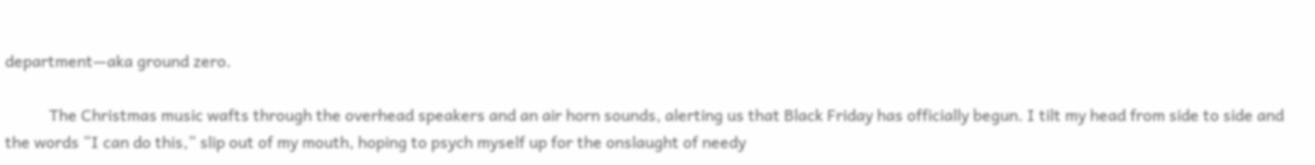department—aka ground zero.

           The Christmas music wafts through the overhead speakers and an air horn sounds, alerting us that Black Friday has officially begun. I tilt my head from side to side and the words “I can do this,” slip out of my mouth, hoping to psych myself up for the onslaught of needy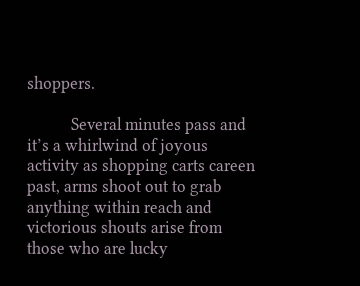shoppers.

           Several minutes pass and it’s a whirlwind of joyous activity as shopping carts careen past, arms shoot out to grab anything within reach and victorious shouts arise from those who are lucky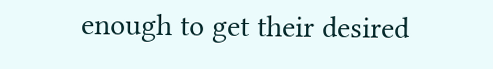enough to get their desired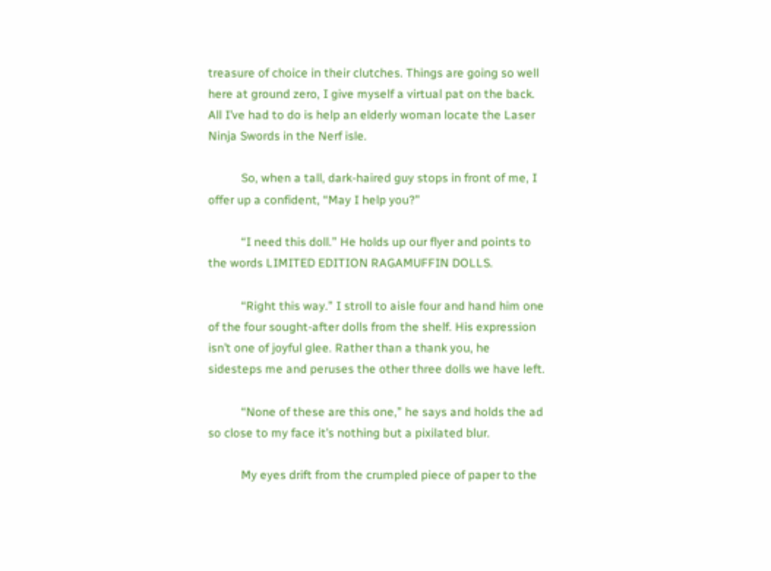treasure of choice in their clutches. Things are going so well here at ground zero, I give myself a virtual pat on the back. All I’ve had to do is help an elderly woman locate the Laser Ninja Swords in the Nerf isle.

           So, when a tall, dark-haired guy stops in front of me, I offer up a confident, “May I help you?”

           “I need this doll.” He holds up our flyer and points to the words LIMITED EDITION RAGAMUFFIN DOLLS.

           “Right this way.” I stroll to aisle four and hand him one of the four sought-after dolls from the shelf. His expression isn’t one of joyful glee. Rather than a thank you, he sidesteps me and peruses the other three dolls we have left.

           “None of these are this one,” he says and holds the ad so close to my face it’s nothing but a pixilated blur.

           My eyes drift from the crumpled piece of paper to the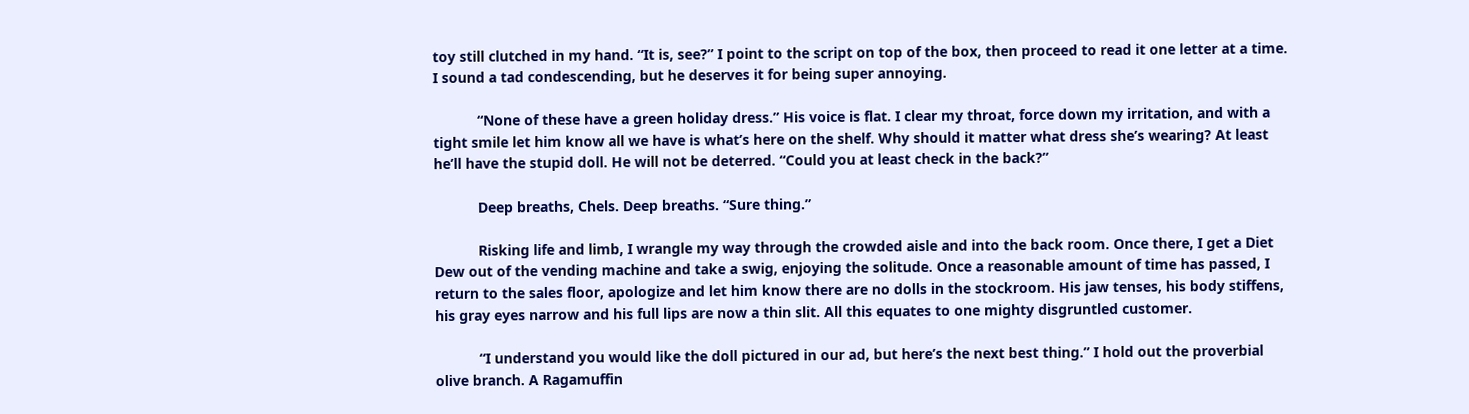toy still clutched in my hand. “It is, see?” I point to the script on top of the box, then proceed to read it one letter at a time. I sound a tad condescending, but he deserves it for being super annoying.

           “None of these have a green holiday dress.” His voice is flat. I clear my throat, force down my irritation, and with a tight smile let him know all we have is what’s here on the shelf. Why should it matter what dress she’s wearing? At least he’ll have the stupid doll. He will not be deterred. “Could you at least check in the back?”

           Deep breaths, Chels. Deep breaths. “Sure thing.”

           Risking life and limb, I wrangle my way through the crowded aisle and into the back room. Once there, I get a Diet Dew out of the vending machine and take a swig, enjoying the solitude. Once a reasonable amount of time has passed, I return to the sales floor, apologize and let him know there are no dolls in the stockroom. His jaw tenses, his body stiffens, his gray eyes narrow and his full lips are now a thin slit. All this equates to one mighty disgruntled customer.

           “I understand you would like the doll pictured in our ad, but here’s the next best thing.” I hold out the proverbial olive branch. A Ragamuffin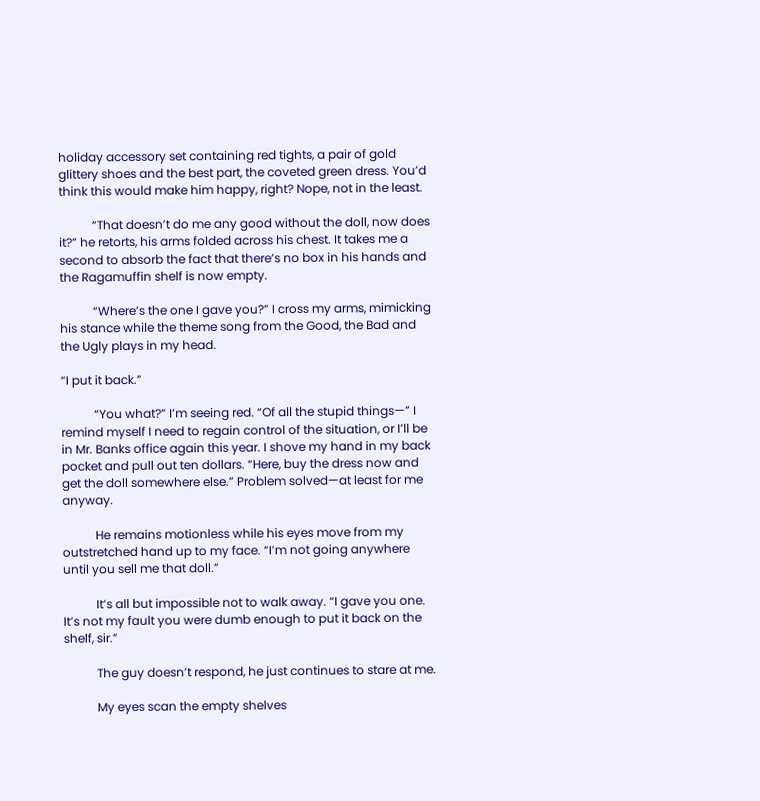holiday accessory set containing red tights, a pair of gold glittery shoes and the best part, the coveted green dress. You’d think this would make him happy, right? Nope, not in the least.

           “That doesn’t do me any good without the doll, now does it?” he retorts, his arms folded across his chest. It takes me a second to absorb the fact that there’s no box in his hands and the Ragamuffin shelf is now empty.

           “Where’s the one I gave you?” I cross my arms, mimicking his stance while the theme song from the Good, the Bad and the Ugly plays in my head.

“I put it back.”

           “You what?” I’m seeing red. “Of all the stupid things—” I remind myself I need to regain control of the situation, or I’ll be in Mr. Banks office again this year. I shove my hand in my back pocket and pull out ten dollars. “Here, buy the dress now and get the doll somewhere else.” Problem solved—at least for me anyway.

           He remains motionless while his eyes move from my outstretched hand up to my face. “I’m not going anywhere until you sell me that doll.”

           It’s all but impossible not to walk away. “I gave you one. It’s not my fault you were dumb enough to put it back on the shelf, sir.”

           The guy doesn’t respond, he just continues to stare at me.

           My eyes scan the empty shelves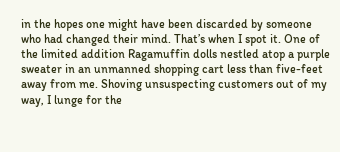in the hopes one might have been discarded by someone who had changed their mind. That’s when I spot it. One of the limited addition Ragamuffin dolls nestled atop a purple sweater in an unmanned shopping cart less than five-feet away from me. Shoving unsuspecting customers out of my way, I lunge for the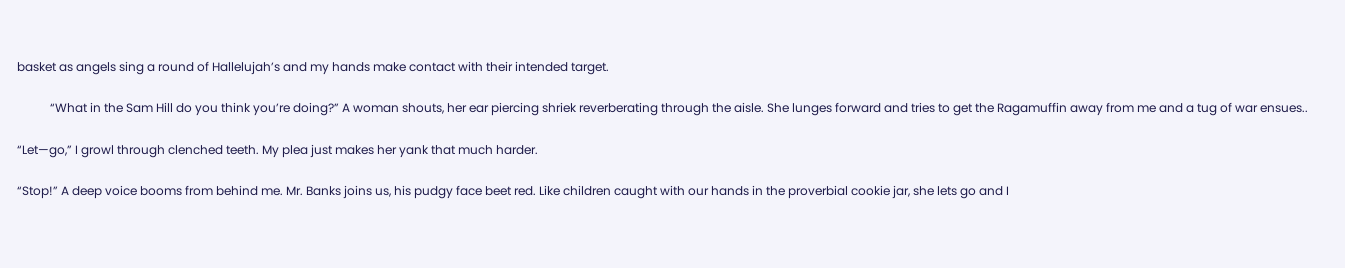basket as angels sing a round of Hallelujah’s and my hands make contact with their intended target.

           “What in the Sam Hill do you think you’re doing?” A woman shouts, her ear piercing shriek reverberating through the aisle. She lunges forward and tries to get the Ragamuffin away from me and a tug of war ensues..

“Let—go,” I growl through clenched teeth. My plea just makes her yank that much harder.

“Stop!” A deep voice booms from behind me. Mr. Banks joins us, his pudgy face beet red. Like children caught with our hands in the proverbial cookie jar, she lets go and I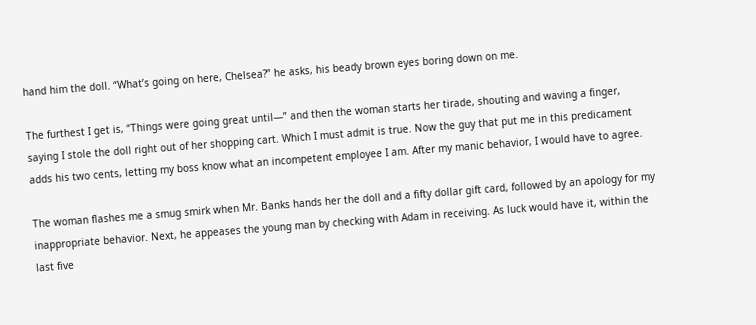hand him the doll. “What’s going on here, Chelsea?” he asks, his beady brown eyes boring down on me.

The furthest I get is, “Things were going great until—” and then the woman starts her tirade, shouting and waving a finger, saying I stole the doll right out of her shopping cart. Which I must admit is true. Now the guy that put me in this predicament adds his two cents, letting my boss know what an incompetent employee I am. After my manic behavior, I would have to agree.

The woman flashes me a smug smirk when Mr. Banks hands her the doll and a fifty dollar gift card, followed by an apology for my inappropriate behavior. Next, he appeases the young man by checking with Adam in receiving. As luck would have it, within the last five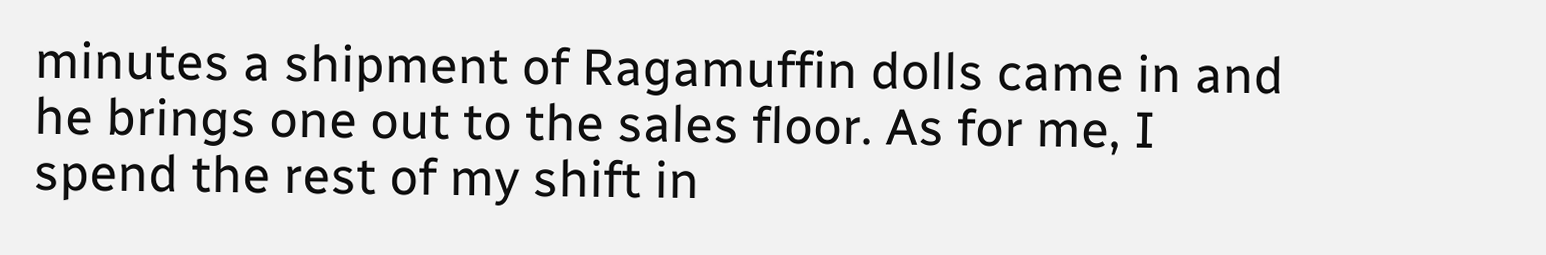minutes a shipment of Ragamuffin dolls came in and he brings one out to the sales floor. As for me, I spend the rest of my shift in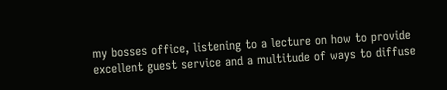my bosses office, listening to a lecture on how to provide excellent guest service and a multitude of ways to diffuse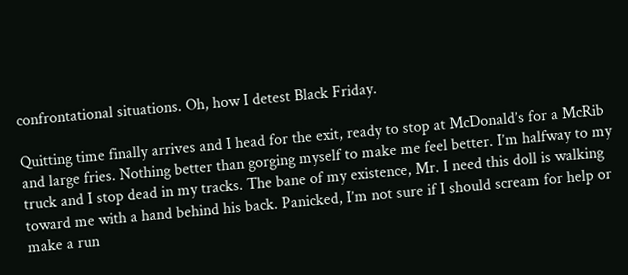confrontational situations. Oh, how I detest Black Friday.

Quitting time finally arrives and I head for the exit, ready to stop at McDonald’s for a McRib and large fries. Nothing better than gorging myself to make me feel better. I’m halfway to my truck and I stop dead in my tracks. The bane of my existence, Mr. I need this doll is walking toward me with a hand behind his back. Panicked, I’m not sure if I should scream for help or make a run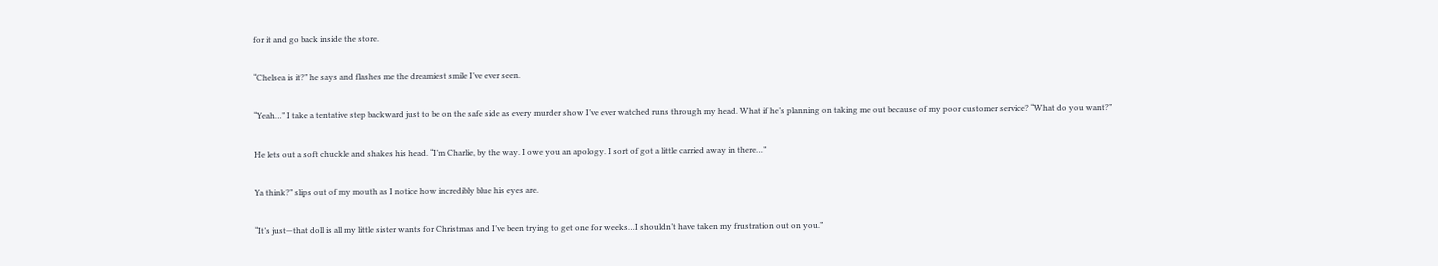for it and go back inside the store.

“Chelsea is it?” he says and flashes me the dreamiest smile I’ve ever seen.

“Yeah…” I take a tentative step backward just to be on the safe side as every murder show I’ve ever watched runs through my head. What if he’s planning on taking me out because of my poor customer service? “What do you want?”

He lets out a soft chuckle and shakes his head. “I’m Charlie, by the way. I owe you an apology. I sort of got a little carried away in there…”

Ya think?” slips out of my mouth as I notice how incredibly blue his eyes are.

“It’s just—that doll is all my little sister wants for Christmas and I’ve been trying to get one for weeks…I shouldn’t have taken my frustration out on you.”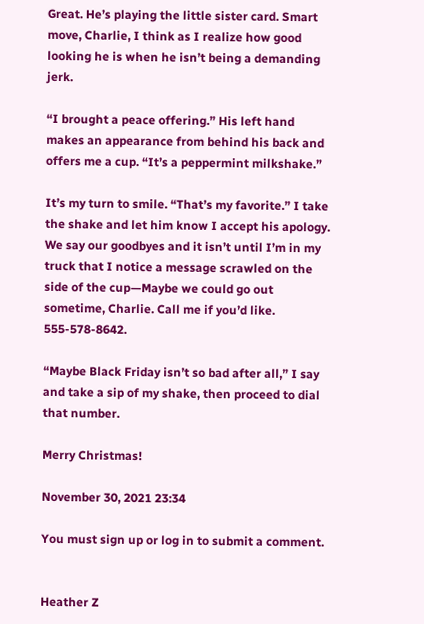Great. He’s playing the little sister card. Smart move, Charlie, I think as I realize how good looking he is when he isn’t being a demanding jerk.

“I brought a peace offering.” His left hand makes an appearance from behind his back and offers me a cup. “It’s a peppermint milkshake.”

It’s my turn to smile. “That’s my favorite.” I take the shake and let him know I accept his apology. We say our goodbyes and it isn’t until I’m in my truck that I notice a message scrawled on the side of the cup—Maybe we could go out sometime, Charlie. Call me if you’d like. 555-578-8642.

“Maybe Black Friday isn’t so bad after all,” I say and take a sip of my shake, then proceed to dial that number.

Merry Christmas!

November 30, 2021 23:34

You must sign up or log in to submit a comment.


Heather Z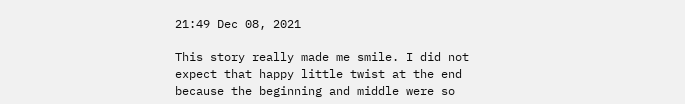21:49 Dec 08, 2021

This story really made me smile. I did not expect that happy little twist at the end because the beginning and middle were so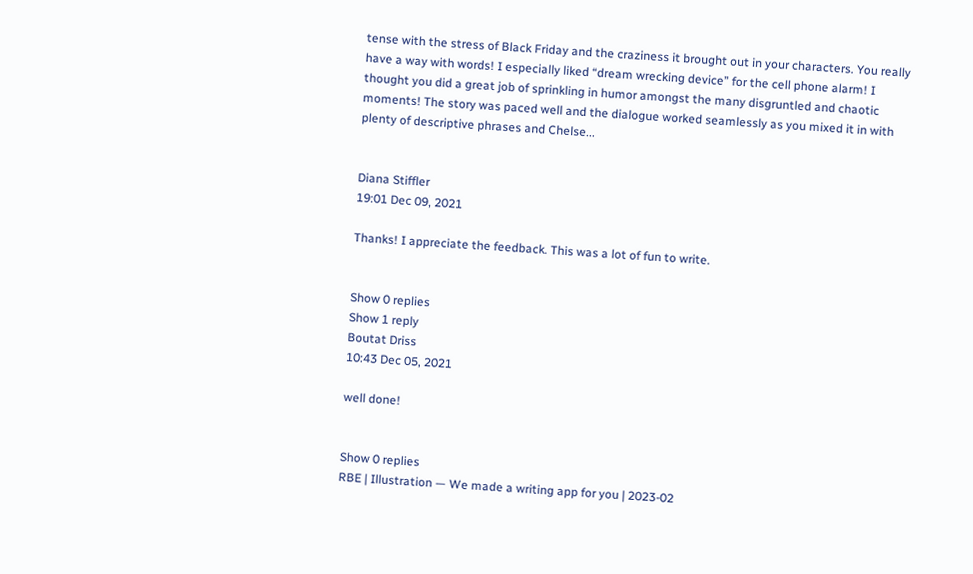tense with the stress of Black Friday and the craziness it brought out in your characters. You really have a way with words! I especially liked “dream wrecking device” for the cell phone alarm! I thought you did a great job of sprinkling in humor amongst the many disgruntled and chaotic moments! The story was paced well and the dialogue worked seamlessly as you mixed it in with plenty of descriptive phrases and Chelse...


Diana Stiffler
19:01 Dec 09, 2021

Thanks! I appreciate the feedback. This was a lot of fun to write.


Show 0 replies
Show 1 reply
Boutat Driss
10:43 Dec 05, 2021

well done!


Show 0 replies
RBE | Illustration — We made a writing app for you | 2023-02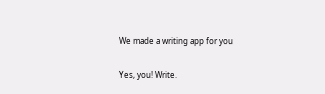We made a writing app for you

Yes, you! Write.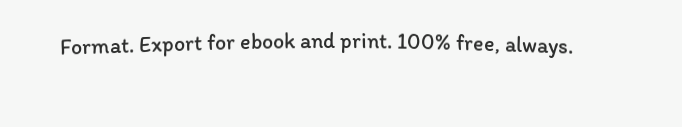Format. Export for ebook and print. 100% free, always.